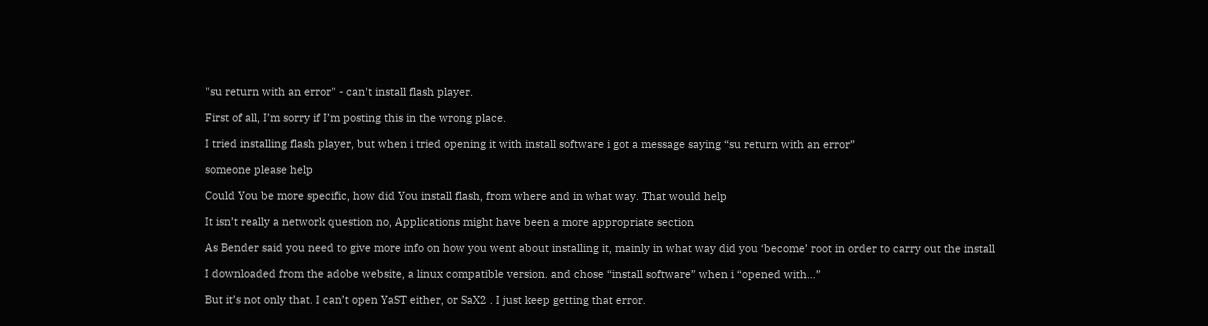"su return with an error" - can't install flash player.

First of all, I’m sorry if I’m posting this in the wrong place.

I tried installing flash player, but when i tried opening it with install software i got a message saying “su return with an error”

someone please help

Could You be more specific, how did You install flash, from where and in what way. That would help

It isn’t really a network question no, Applications might have been a more appropriate section

As Bender said you need to give more info on how you went about installing it, mainly in what way did you ‘become’ root in order to carry out the install

I downloaded from the adobe website, a linux compatible version. and chose “install software” when i “opened with…”

But it’s not only that. I can’t open YaST either, or SaX2 . I just keep getting that error.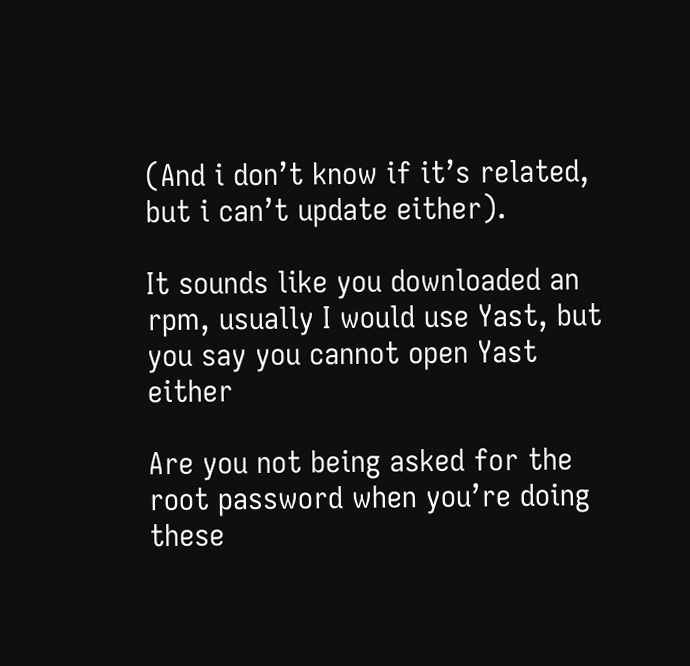(And i don’t know if it’s related, but i can’t update either).

It sounds like you downloaded an rpm, usually I would use Yast, but you say you cannot open Yast either

Are you not being asked for the root password when you’re doing these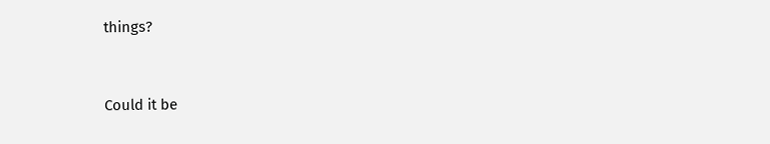things?


Could it be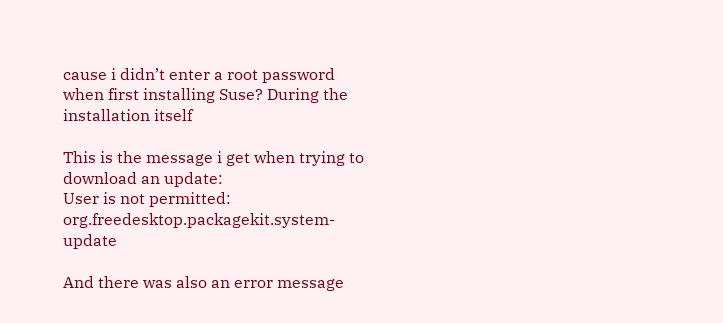cause i didn’t enter a root password when first installing Suse? During the installation itself

This is the message i get when trying to download an update:
User is not permitted: org.freedesktop.packagekit.system-update

And there was also an error message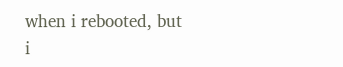when i rebooted, but i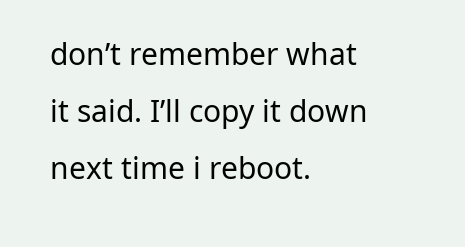don’t remember what it said. I’ll copy it down next time i reboot.